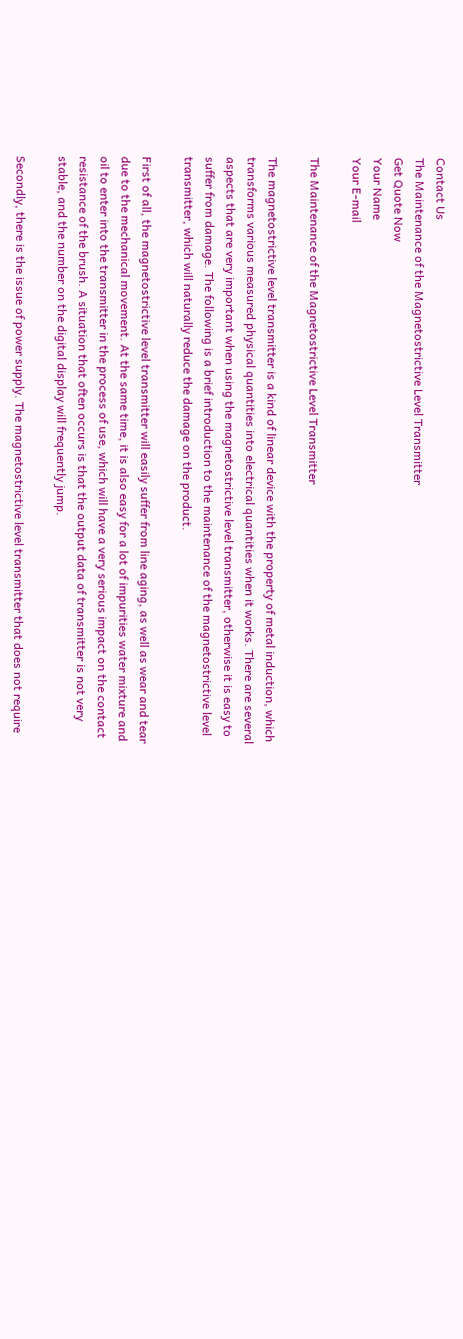Contact Us
The Maintenance of the Magnetostrictive Level Transmitter
Get Quote Now
Your Name
Your E-mail

The Maintenance of the Magnetostrictive Level Transmitter

The magnetostrictive level transmitter is a kind of linear device with the property of metal induction, which transforms various measured physical quantities into electrical quantities when it works. There are several aspects that are very important when using the magnetostrictive level transmitter, otherwise it is easy to suffer from damage. The following is a brief introduction to the maintenance of the magnetostrictive level transmitter, which will naturally reduce the damage on the product.

First of all, the magnetostrictive level transmitter will easily suffer from line aging, as well as wear and tear due to the mechanical movement. At the same time, it is also easy for a lot of impurities water mixture and oil to enter into the transmitter in the process of use, which will have a very serious impact on the contact resistance of the brush. A situation that often occurs is that the output data of transmitter is not very stable, and the number on the digital display will frequently jump.

Secondly, there is the issue of power supply. The magnetostrictive level transmitter that does not require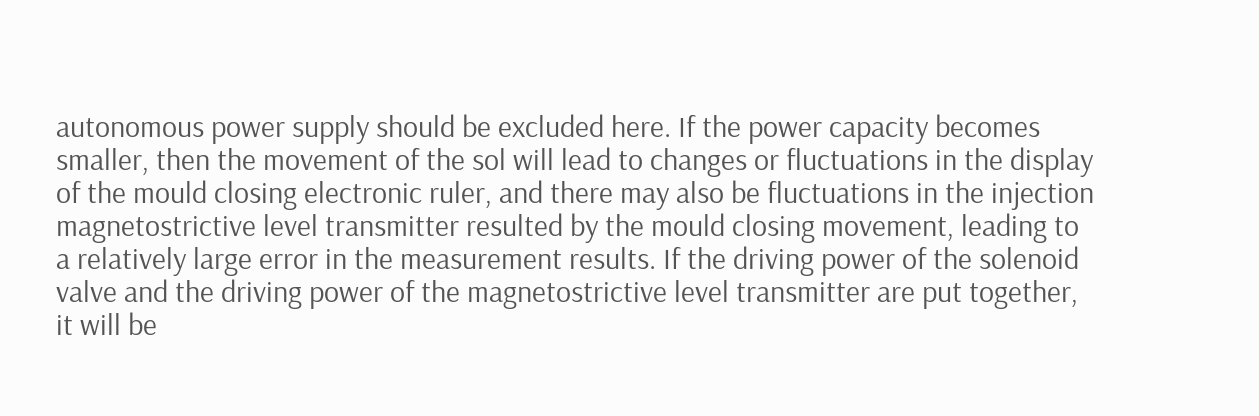autonomous power supply should be excluded here. If the power capacity becomes smaller, then the movement of the sol will lead to changes or fluctuations in the display of the mould closing electronic ruler, and there may also be fluctuations in the injection magnetostrictive level transmitter resulted by the mould closing movement, leading to a relatively large error in the measurement results. If the driving power of the solenoid valve and the driving power of the magnetostrictive level transmitter are put together, it will be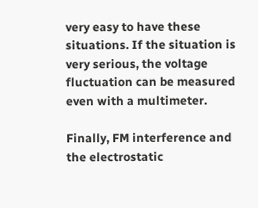very easy to have these situations. If the situation is very serious, the voltage fluctuation can be measured even with a multimeter.

Finally, FM interference and the electrostatic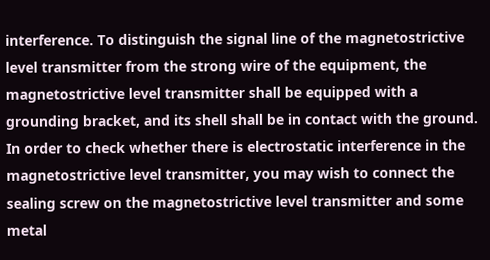interference. To distinguish the signal line of the magnetostrictive level transmitter from the strong wire of the equipment, the magnetostrictive level transmitter shall be equipped with a grounding bracket, and its shell shall be in contact with the ground. In order to check whether there is electrostatic interference in the magnetostrictive level transmitter, you may wish to connect the sealing screw on the magnetostrictive level transmitter and some metal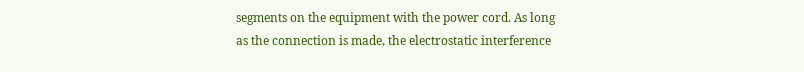segments on the equipment with the power cord. As long as the connection is made, the electrostatic interference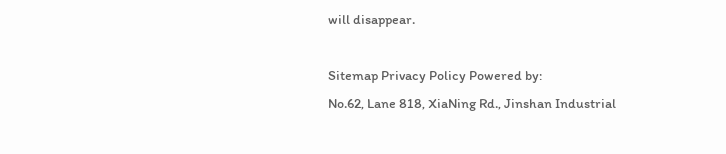will disappear.

Sitemap Privacy Policy Powered by:
No.62, Lane 818, XiaNing Rd., Jinshan Industrial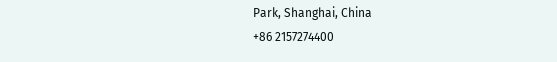Park, Shanghai, China
+86 2157274400